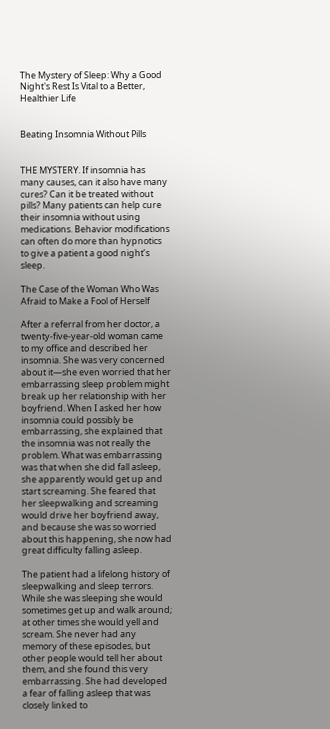The Mystery of Sleep: Why a Good Night's Rest Is Vital to a Better, Healthier Life


Beating Insomnia Without Pills


THE MYSTERY. If insomnia has many causes, can it also have many cures? Can it be treated without pills? Many patients can help cure their insomnia without using medications. Behavior modifications can often do more than hypnotics to give a patient a good night’s sleep.

The Case of the Woman Who Was Afraid to Make a Fool of Herself

After a referral from her doctor, a twenty-five-year-old woman came to my office and described her insomnia. She was very concerned about it—she even worried that her embarrassing sleep problem might break up her relationship with her boyfriend. When I asked her how insomnia could possibly be embarrassing, she explained that the insomnia was not really the problem. What was embarrassing was that when she did fall asleep, she apparently would get up and start screaming. She feared that her sleepwalking and screaming would drive her boyfriend away, and because she was so worried about this happening, she now had great difficulty falling asleep.

The patient had a lifelong history of sleepwalking and sleep terrors. While she was sleeping she would sometimes get up and walk around; at other times she would yell and scream. She never had any memory of these episodes, but other people would tell her about them, and she found this very embarrassing. She had developed a fear of falling asleep that was closely linked to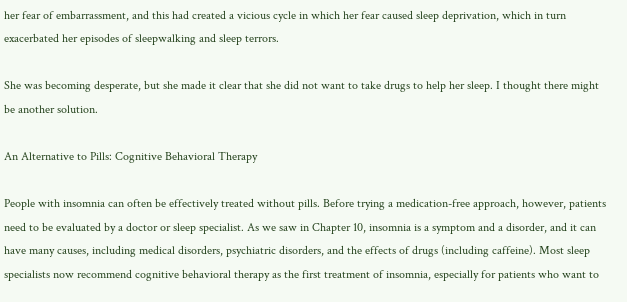her fear of embarrassment, and this had created a vicious cycle in which her fear caused sleep deprivation, which in turn exacerbated her episodes of sleepwalking and sleep terrors.

She was becoming desperate, but she made it clear that she did not want to take drugs to help her sleep. I thought there might be another solution.

An Alternative to Pills: Cognitive Behavioral Therapy

People with insomnia can often be effectively treated without pills. Before trying a medication-free approach, however, patients need to be evaluated by a doctor or sleep specialist. As we saw in Chapter 10, insomnia is a symptom and a disorder, and it can have many causes, including medical disorders, psychiatric disorders, and the effects of drugs (including caffeine). Most sleep specialists now recommend cognitive behavioral therapy as the first treatment of insomnia, especially for patients who want to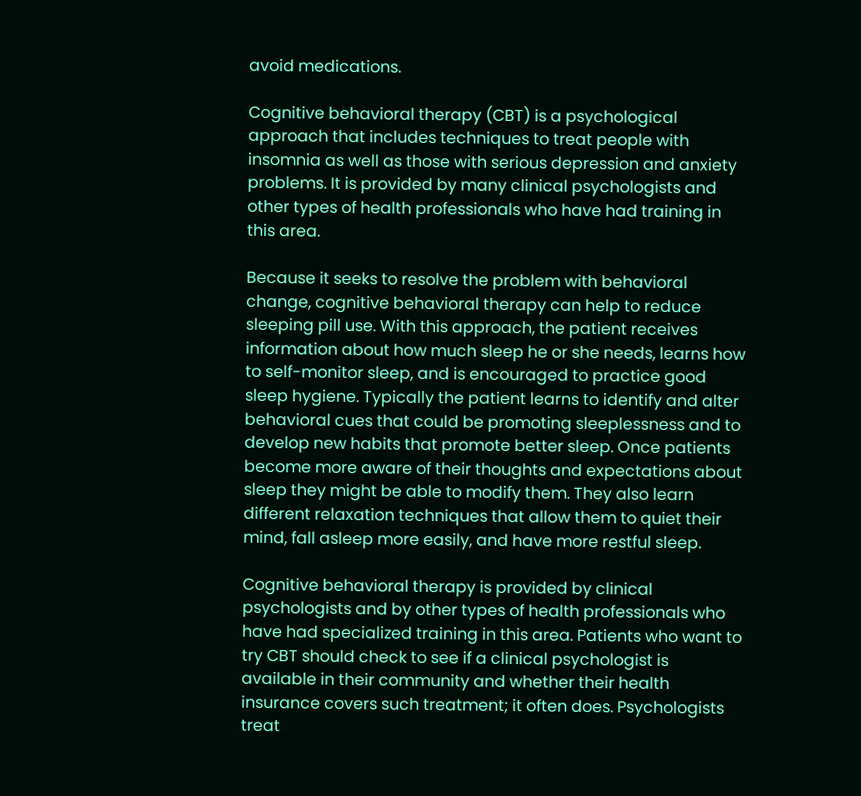avoid medications.

Cognitive behavioral therapy (CBT) is a psychological approach that includes techniques to treat people with insomnia as well as those with serious depression and anxiety problems. It is provided by many clinical psychologists and other types of health professionals who have had training in this area.

Because it seeks to resolve the problem with behavioral change, cognitive behavioral therapy can help to reduce sleeping pill use. With this approach, the patient receives information about how much sleep he or she needs, learns how to self-monitor sleep, and is encouraged to practice good sleep hygiene. Typically the patient learns to identify and alter behavioral cues that could be promoting sleeplessness and to develop new habits that promote better sleep. Once patients become more aware of their thoughts and expectations about sleep they might be able to modify them. They also learn different relaxation techniques that allow them to quiet their mind, fall asleep more easily, and have more restful sleep.

Cognitive behavioral therapy is provided by clinical psychologists and by other types of health professionals who have had specialized training in this area. Patients who want to try CBT should check to see if a clinical psychologist is available in their community and whether their health insurance covers such treatment; it often does. Psychologists treat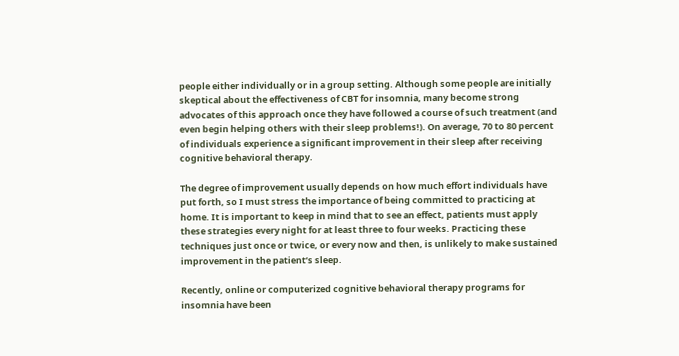people either individually or in a group setting. Although some people are initially skeptical about the effectiveness of CBT for insomnia, many become strong advocates of this approach once they have followed a course of such treatment (and even begin helping others with their sleep problems!). On average, 70 to 80 percent of individuals experience a significant improvement in their sleep after receiving cognitive behavioral therapy.

The degree of improvement usually depends on how much effort individuals have put forth, so I must stress the importance of being committed to practicing at home. It is important to keep in mind that to see an effect, patients must apply these strategies every night for at least three to four weeks. Practicing these techniques just once or twice, or every now and then, is unlikely to make sustained improvement in the patient’s sleep.

Recently, online or computerized cognitive behavioral therapy programs for insomnia have been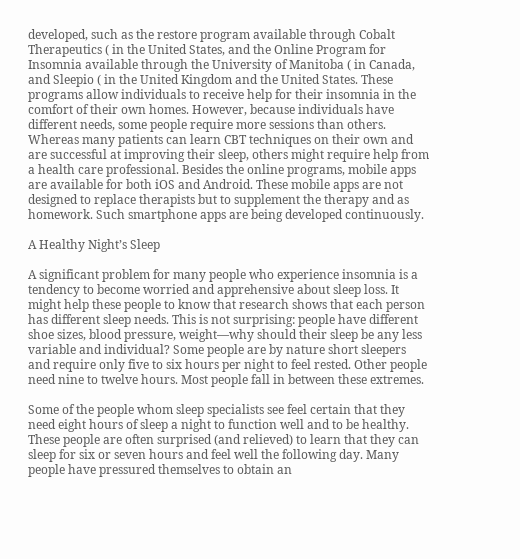developed, such as the restore program available through Cobalt Therapeutics ( in the United States, and the Online Program for Insomnia available through the University of Manitoba ( in Canada, and Sleepio ( in the United Kingdom and the United States. These programs allow individuals to receive help for their insomnia in the comfort of their own homes. However, because individuals have different needs, some people require more sessions than others. Whereas many patients can learn CBT techniques on their own and are successful at improving their sleep, others might require help from a health care professional. Besides the online programs, mobile apps are available for both iOS and Android. These mobile apps are not designed to replace therapists but to supplement the therapy and as homework. Such smartphone apps are being developed continuously.

A Healthy Night’s Sleep

A significant problem for many people who experience insomnia is a tendency to become worried and apprehensive about sleep loss. It might help these people to know that research shows that each person has different sleep needs. This is not surprising: people have different shoe sizes, blood pressure, weight—why should their sleep be any less variable and individual? Some people are by nature short sleepers and require only five to six hours per night to feel rested. Other people need nine to twelve hours. Most people fall in between these extremes.

Some of the people whom sleep specialists see feel certain that they need eight hours of sleep a night to function well and to be healthy. These people are often surprised (and relieved) to learn that they can sleep for six or seven hours and feel well the following day. Many people have pressured themselves to obtain an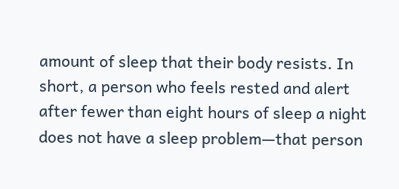amount of sleep that their body resists. In short, a person who feels rested and alert after fewer than eight hours of sleep a night does not have a sleep problem—that person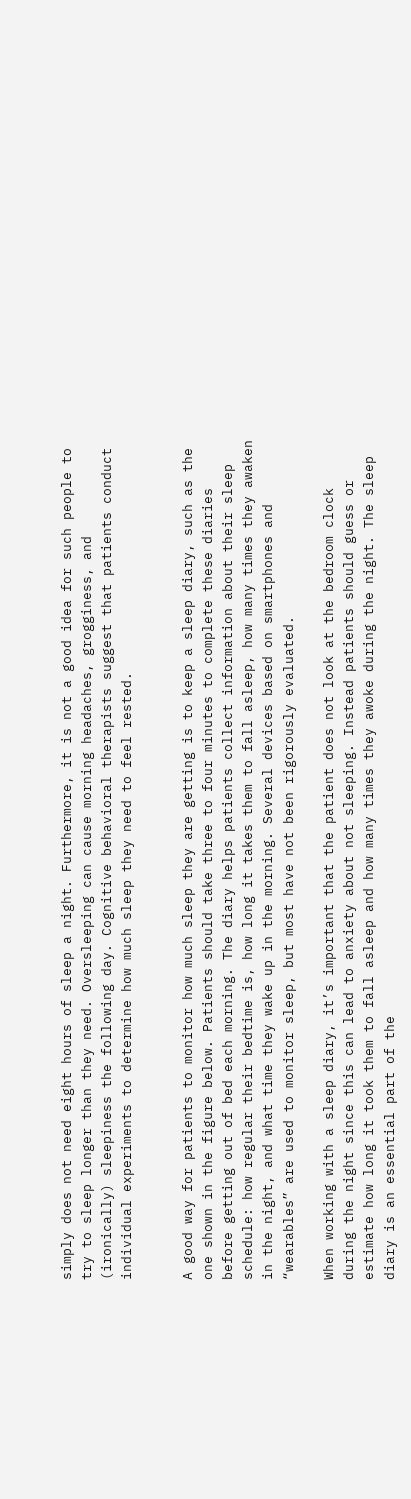simply does not need eight hours of sleep a night. Furthermore, it is not a good idea for such people to try to sleep longer than they need. Oversleeping can cause morning headaches, grogginess, and (ironically) sleepiness the following day. Cognitive behavioral therapists suggest that patients conduct individual experiments to determine how much sleep they need to feel rested.


A good way for patients to monitor how much sleep they are getting is to keep a sleep diary, such as the one shown in the figure below. Patients should take three to four minutes to complete these diaries before getting out of bed each morning. The diary helps patients collect information about their sleep schedule: how regular their bedtime is, how long it takes them to fall asleep, how many times they awaken in the night, and what time they wake up in the morning. Several devices based on smartphones and “wearables” are used to monitor sleep, but most have not been rigorously evaluated.

When working with a sleep diary, it’s important that the patient does not look at the bedroom clock during the night since this can lead to anxiety about not sleeping. Instead patients should guess or estimate how long it took them to fall asleep and how many times they awoke during the night. The sleep diary is an essential part of the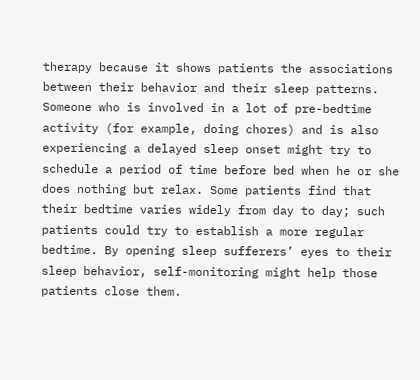therapy because it shows patients the associations between their behavior and their sleep patterns. Someone who is involved in a lot of pre-bedtime activity (for example, doing chores) and is also experiencing a delayed sleep onset might try to schedule a period of time before bed when he or she does nothing but relax. Some patients find that their bedtime varies widely from day to day; such patients could try to establish a more regular bedtime. By opening sleep sufferers’ eyes to their sleep behavior, self-monitoring might help those patients close them.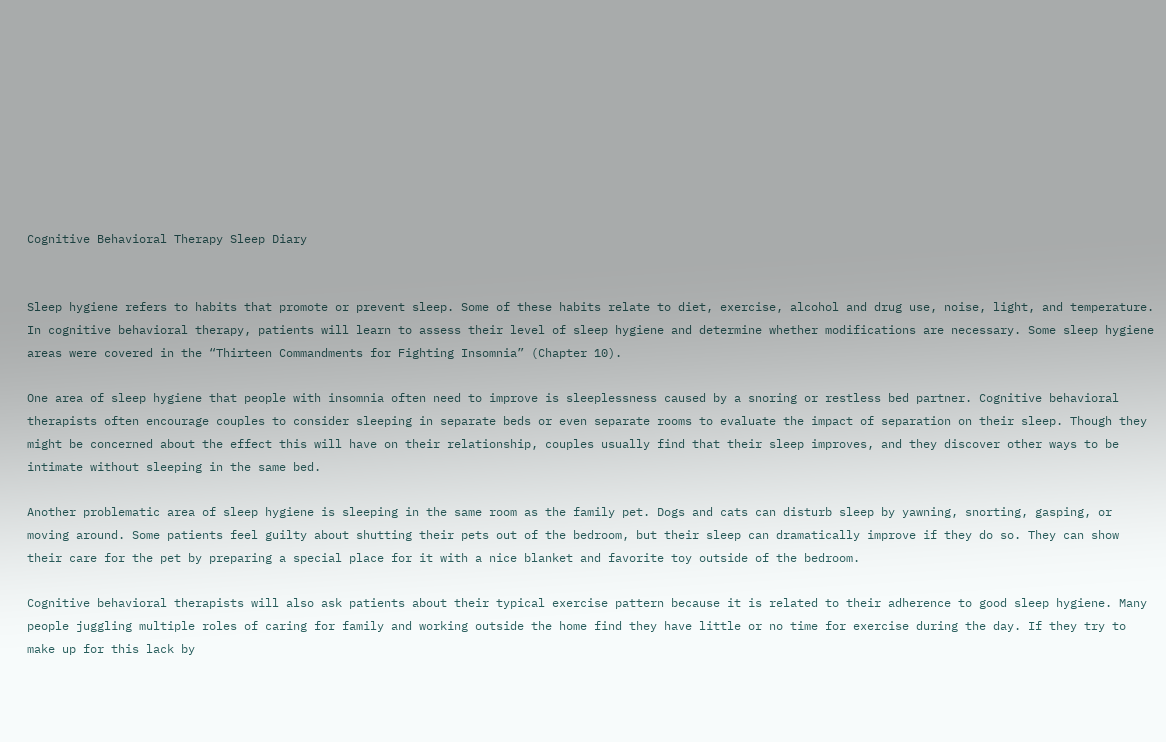Cognitive Behavioral Therapy Sleep Diary


Sleep hygiene refers to habits that promote or prevent sleep. Some of these habits relate to diet, exercise, alcohol and drug use, noise, light, and temperature. In cognitive behavioral therapy, patients will learn to assess their level of sleep hygiene and determine whether modifications are necessary. Some sleep hygiene areas were covered in the “Thirteen Commandments for Fighting Insomnia” (Chapter 10).

One area of sleep hygiene that people with insomnia often need to improve is sleeplessness caused by a snoring or restless bed partner. Cognitive behavioral therapists often encourage couples to consider sleeping in separate beds or even separate rooms to evaluate the impact of separation on their sleep. Though they might be concerned about the effect this will have on their relationship, couples usually find that their sleep improves, and they discover other ways to be intimate without sleeping in the same bed.

Another problematic area of sleep hygiene is sleeping in the same room as the family pet. Dogs and cats can disturb sleep by yawning, snorting, gasping, or moving around. Some patients feel guilty about shutting their pets out of the bedroom, but their sleep can dramatically improve if they do so. They can show their care for the pet by preparing a special place for it with a nice blanket and favorite toy outside of the bedroom.

Cognitive behavioral therapists will also ask patients about their typical exercise pattern because it is related to their adherence to good sleep hygiene. Many people juggling multiple roles of caring for family and working outside the home find they have little or no time for exercise during the day. If they try to make up for this lack by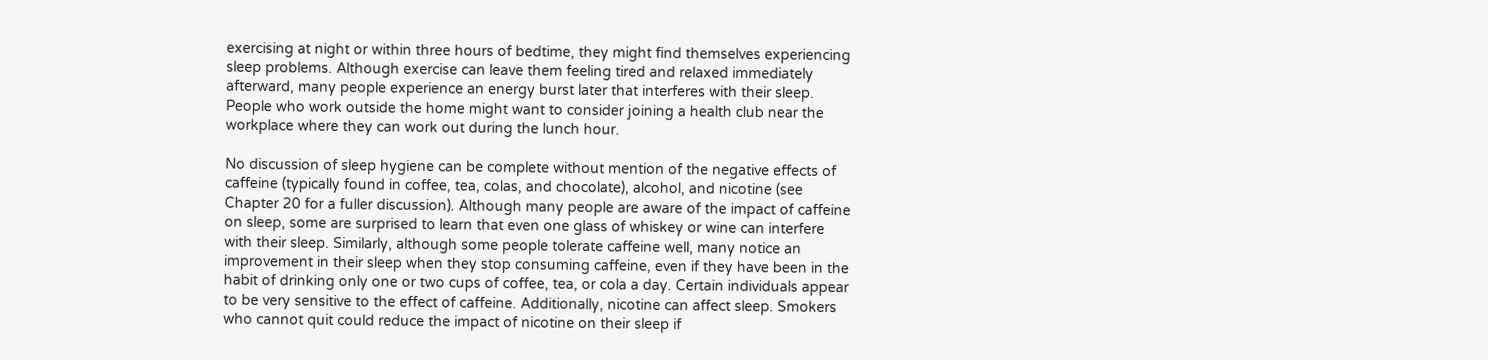exercising at night or within three hours of bedtime, they might find themselves experiencing sleep problems. Although exercise can leave them feeling tired and relaxed immediately afterward, many people experience an energy burst later that interferes with their sleep. People who work outside the home might want to consider joining a health club near the workplace where they can work out during the lunch hour.

No discussion of sleep hygiene can be complete without mention of the negative effects of caffeine (typically found in coffee, tea, colas, and chocolate), alcohol, and nicotine (see Chapter 20 for a fuller discussion). Although many people are aware of the impact of caffeine on sleep, some are surprised to learn that even one glass of whiskey or wine can interfere with their sleep. Similarly, although some people tolerate caffeine well, many notice an improvement in their sleep when they stop consuming caffeine, even if they have been in the habit of drinking only one or two cups of coffee, tea, or cola a day. Certain individuals appear to be very sensitive to the effect of caffeine. Additionally, nicotine can affect sleep. Smokers who cannot quit could reduce the impact of nicotine on their sleep if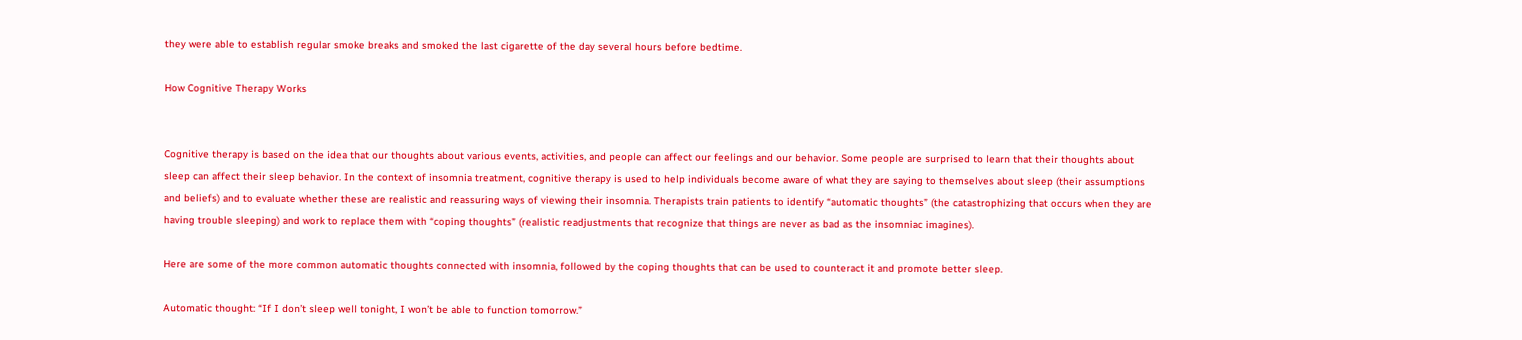they were able to establish regular smoke breaks and smoked the last cigarette of the day several hours before bedtime.

How Cognitive Therapy Works


Cognitive therapy is based on the idea that our thoughts about various events, activities, and people can affect our feelings and our behavior. Some people are surprised to learn that their thoughts about sleep can affect their sleep behavior. In the context of insomnia treatment, cognitive therapy is used to help individuals become aware of what they are saying to themselves about sleep (their assumptions and beliefs) and to evaluate whether these are realistic and reassuring ways of viewing their insomnia. Therapists train patients to identify “automatic thoughts” (the catastrophizing that occurs when they are having trouble sleeping) and work to replace them with “coping thoughts” (realistic readjustments that recognize that things are never as bad as the insomniac imagines).

Here are some of the more common automatic thoughts connected with insomnia, followed by the coping thoughts that can be used to counteract it and promote better sleep.

Automatic thought: “If I don’t sleep well tonight, I won’t be able to function tomorrow.”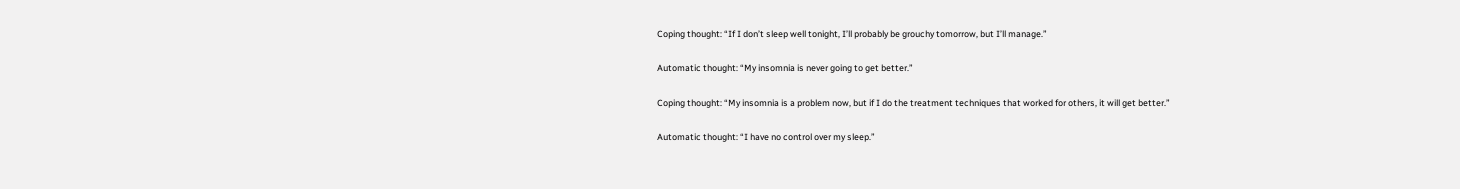Coping thought: “If I don’t sleep well tonight, I’ll probably be grouchy tomorrow, but I’ll manage.”

Automatic thought: “My insomnia is never going to get better.”

Coping thought: “My insomnia is a problem now, but if I do the treatment techniques that worked for others, it will get better.”

Automatic thought: “I have no control over my sleep.”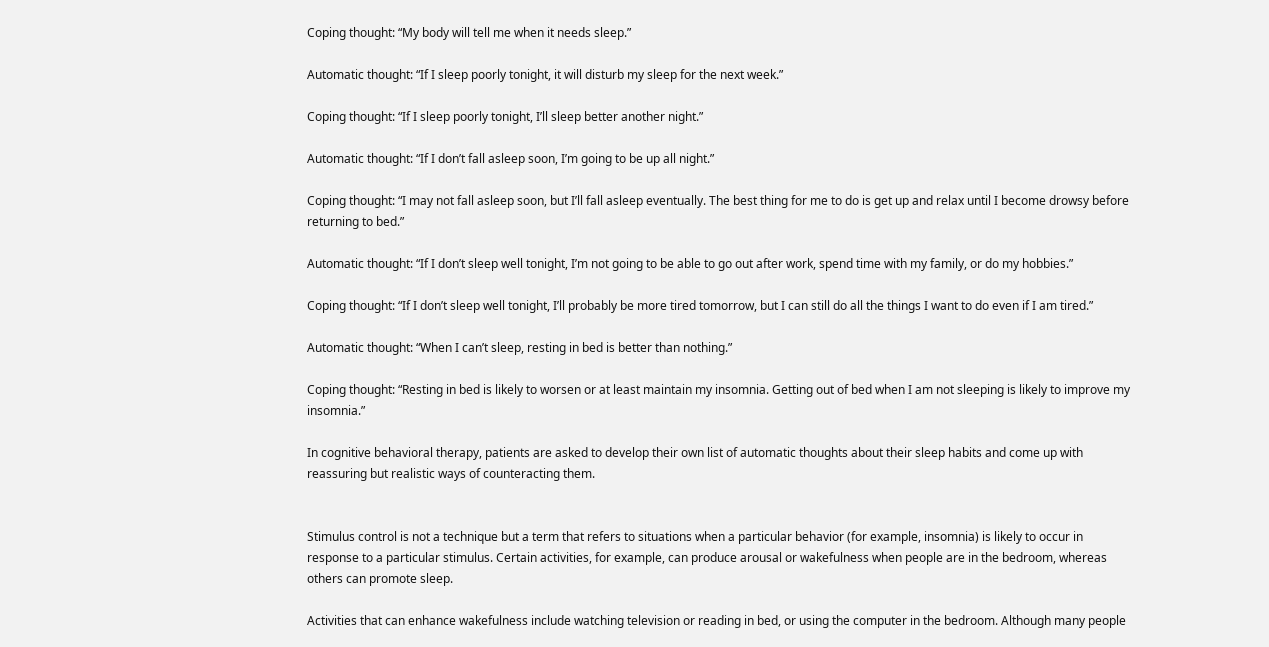Coping thought: “My body will tell me when it needs sleep.”

Automatic thought: “If I sleep poorly tonight, it will disturb my sleep for the next week.”

Coping thought: “If I sleep poorly tonight, I’ll sleep better another night.”

Automatic thought: “If I don’t fall asleep soon, I’m going to be up all night.”

Coping thought: “I may not fall asleep soon, but I’ll fall asleep eventually. The best thing for me to do is get up and relax until I become drowsy before returning to bed.”

Automatic thought: “If I don’t sleep well tonight, I’m not going to be able to go out after work, spend time with my family, or do my hobbies.”

Coping thought: “If I don’t sleep well tonight, I’ll probably be more tired tomorrow, but I can still do all the things I want to do even if I am tired.”

Automatic thought: “When I can’t sleep, resting in bed is better than nothing.”

Coping thought: “Resting in bed is likely to worsen or at least maintain my insomnia. Getting out of bed when I am not sleeping is likely to improve my insomnia.”

In cognitive behavioral therapy, patients are asked to develop their own list of automatic thoughts about their sleep habits and come up with reassuring but realistic ways of counteracting them.


Stimulus control is not a technique but a term that refers to situations when a particular behavior (for example, insomnia) is likely to occur in response to a particular stimulus. Certain activities, for example, can produce arousal or wakefulness when people are in the bedroom, whereas others can promote sleep.

Activities that can enhance wakefulness include watching television or reading in bed, or using the computer in the bedroom. Although many people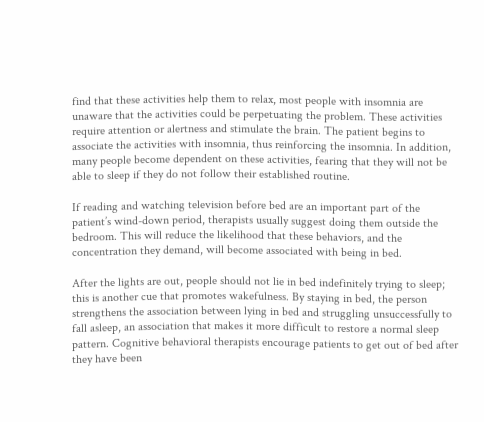find that these activities help them to relax, most people with insomnia are unaware that the activities could be perpetuating the problem. These activities require attention or alertness and stimulate the brain. The patient begins to associate the activities with insomnia, thus reinforcing the insomnia. In addition, many people become dependent on these activities, fearing that they will not be able to sleep if they do not follow their established routine.

If reading and watching television before bed are an important part of the patient’s wind-down period, therapists usually suggest doing them outside the bedroom. This will reduce the likelihood that these behaviors, and the concentration they demand, will become associated with being in bed.

After the lights are out, people should not lie in bed indefinitely trying to sleep; this is another cue that promotes wakefulness. By staying in bed, the person strengthens the association between lying in bed and struggling unsuccessfully to fall asleep, an association that makes it more difficult to restore a normal sleep pattern. Cognitive behavioral therapists encourage patients to get out of bed after they have been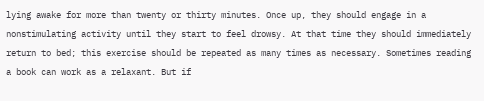lying awake for more than twenty or thirty minutes. Once up, they should engage in a nonstimulating activity until they start to feel drowsy. At that time they should immediately return to bed; this exercise should be repeated as many times as necessary. Sometimes reading a book can work as a relaxant. But if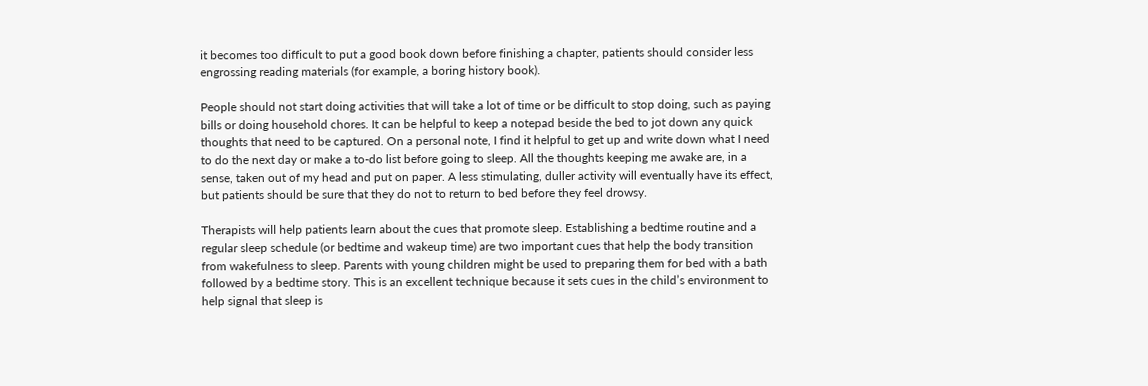it becomes too difficult to put a good book down before finishing a chapter, patients should consider less engrossing reading materials (for example, a boring history book).

People should not start doing activities that will take a lot of time or be difficult to stop doing, such as paying bills or doing household chores. It can be helpful to keep a notepad beside the bed to jot down any quick thoughts that need to be captured. On a personal note, I find it helpful to get up and write down what I need to do the next day or make a to-do list before going to sleep. All the thoughts keeping me awake are, in a sense, taken out of my head and put on paper. A less stimulating, duller activity will eventually have its effect, but patients should be sure that they do not to return to bed before they feel drowsy.

Therapists will help patients learn about the cues that promote sleep. Establishing a bedtime routine and a regular sleep schedule (or bedtime and wakeup time) are two important cues that help the body transition from wakefulness to sleep. Parents with young children might be used to preparing them for bed with a bath followed by a bedtime story. This is an excellent technique because it sets cues in the child’s environment to help signal that sleep is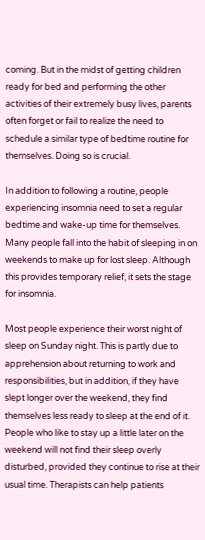coming. But in the midst of getting children ready for bed and performing the other activities of their extremely busy lives, parents often forget or fail to realize the need to schedule a similar type of bedtime routine for themselves. Doing so is crucial.

In addition to following a routine, people experiencing insomnia need to set a regular bedtime and wake-up time for themselves. Many people fall into the habit of sleeping in on weekends to make up for lost sleep. Although this provides temporary relief, it sets the stage for insomnia.

Most people experience their worst night of sleep on Sunday night. This is partly due to apprehension about returning to work and responsibilities, but in addition, if they have slept longer over the weekend, they find themselves less ready to sleep at the end of it. People who like to stay up a little later on the weekend will not find their sleep overly disturbed, provided they continue to rise at their usual time. Therapists can help patients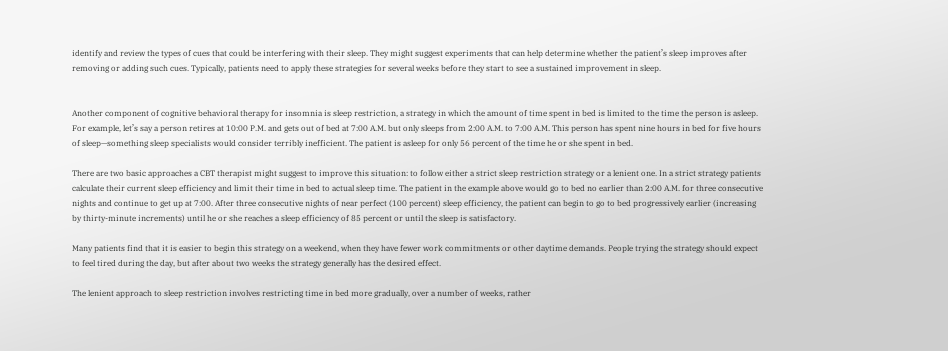identify and review the types of cues that could be interfering with their sleep. They might suggest experiments that can help determine whether the patient’s sleep improves after removing or adding such cues. Typically, patients need to apply these strategies for several weeks before they start to see a sustained improvement in sleep.


Another component of cognitive behavioral therapy for insomnia is sleep restriction, a strategy in which the amount of time spent in bed is limited to the time the person is asleep. For example, let’s say a person retires at 10:00 P.M. and gets out of bed at 7:00 A.M. but only sleeps from 2:00 A.M. to 7:00 A.M. This person has spent nine hours in bed for five hours of sleep—something sleep specialists would consider terribly inefficient. The patient is asleep for only 56 percent of the time he or she spent in bed.

There are two basic approaches a CBT therapist might suggest to improve this situation: to follow either a strict sleep restriction strategy or a lenient one. In a strict strategy patients calculate their current sleep efficiency and limit their time in bed to actual sleep time. The patient in the example above would go to bed no earlier than 2:00 A.M. for three consecutive nights and continue to get up at 7:00. After three consecutive nights of near perfect (100 percent) sleep efficiency, the patient can begin to go to bed progressively earlier (increasing by thirty-minute increments) until he or she reaches a sleep efficiency of 85 percent or until the sleep is satisfactory.

Many patients find that it is easier to begin this strategy on a weekend, when they have fewer work commitments or other daytime demands. People trying the strategy should expect to feel tired during the day, but after about two weeks the strategy generally has the desired effect.

The lenient approach to sleep restriction involves restricting time in bed more gradually, over a number of weeks, rather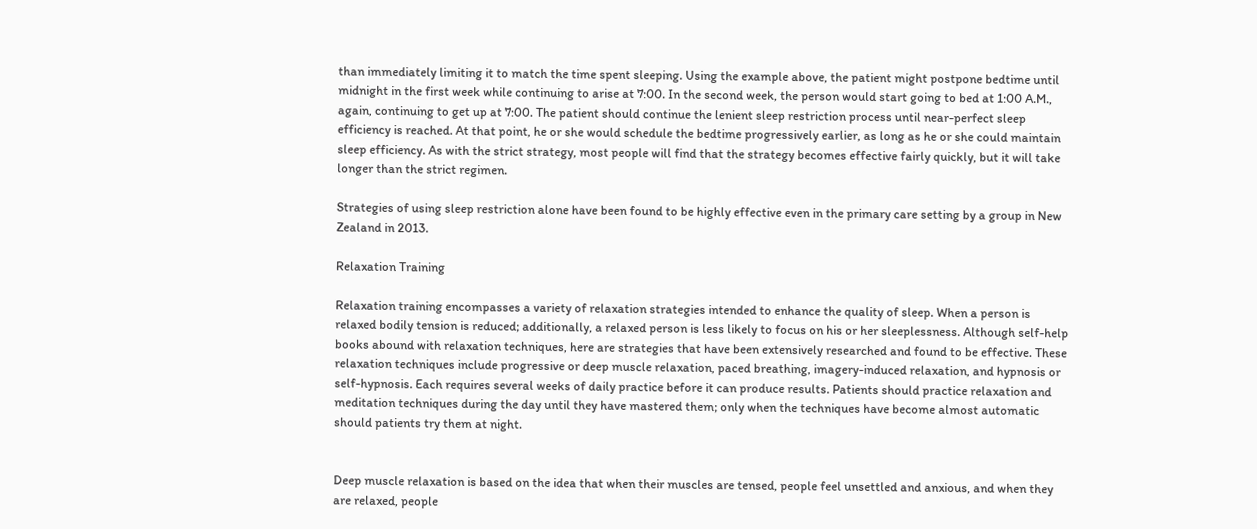than immediately limiting it to match the time spent sleeping. Using the example above, the patient might postpone bedtime until midnight in the first week while continuing to arise at 7:00. In the second week, the person would start going to bed at 1:00 A.M., again, continuing to get up at 7:00. The patient should continue the lenient sleep restriction process until near-perfect sleep efficiency is reached. At that point, he or she would schedule the bedtime progressively earlier, as long as he or she could maintain sleep efficiency. As with the strict strategy, most people will find that the strategy becomes effective fairly quickly, but it will take longer than the strict regimen.

Strategies of using sleep restriction alone have been found to be highly effective even in the primary care setting by a group in New Zealand in 2013.

Relaxation Training

Relaxation training encompasses a variety of relaxation strategies intended to enhance the quality of sleep. When a person is relaxed bodily tension is reduced; additionally, a relaxed person is less likely to focus on his or her sleeplessness. Although self-help books abound with relaxation techniques, here are strategies that have been extensively researched and found to be effective. These relaxation techniques include progressive or deep muscle relaxation, paced breathing, imagery-induced relaxation, and hypnosis or self-hypnosis. Each requires several weeks of daily practice before it can produce results. Patients should practice relaxation and meditation techniques during the day until they have mastered them; only when the techniques have become almost automatic should patients try them at night.


Deep muscle relaxation is based on the idea that when their muscles are tensed, people feel unsettled and anxious, and when they are relaxed, people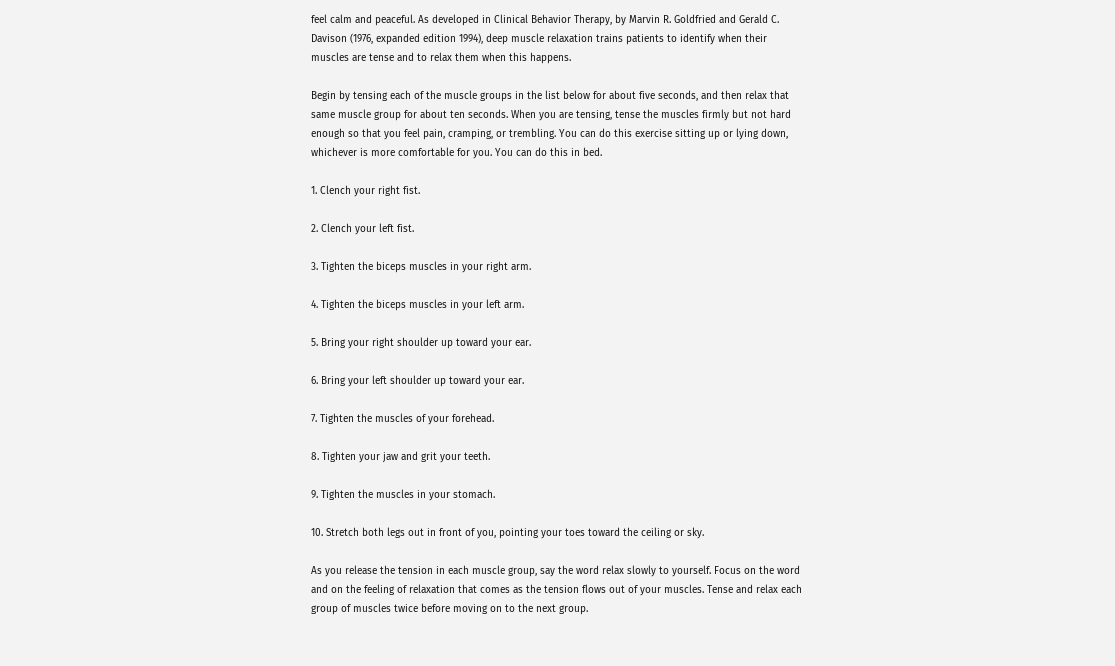feel calm and peaceful. As developed in Clinical Behavior Therapy, by Marvin R. Goldfried and Gerald C. Davison (1976, expanded edition 1994), deep muscle relaxation trains patients to identify when their muscles are tense and to relax them when this happens.

Begin by tensing each of the muscle groups in the list below for about five seconds, and then relax that same muscle group for about ten seconds. When you are tensing, tense the muscles firmly but not hard enough so that you feel pain, cramping, or trembling. You can do this exercise sitting up or lying down, whichever is more comfortable for you. You can do this in bed.

1. Clench your right fist.

2. Clench your left fist.

3. Tighten the biceps muscles in your right arm.

4. Tighten the biceps muscles in your left arm.

5. Bring your right shoulder up toward your ear.

6. Bring your left shoulder up toward your ear.

7. Tighten the muscles of your forehead.

8. Tighten your jaw and grit your teeth.

9. Tighten the muscles in your stomach.

10. Stretch both legs out in front of you, pointing your toes toward the ceiling or sky.

As you release the tension in each muscle group, say the word relax slowly to yourself. Focus on the word and on the feeling of relaxation that comes as the tension flows out of your muscles. Tense and relax each group of muscles twice before moving on to the next group.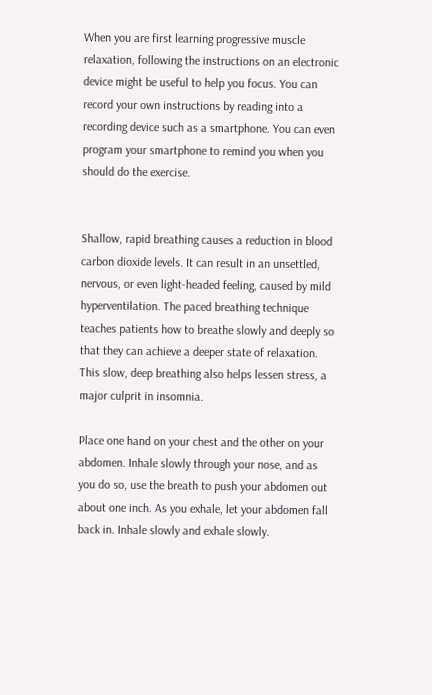When you are first learning progressive muscle relaxation, following the instructions on an electronic device might be useful to help you focus. You can record your own instructions by reading into a recording device such as a smartphone. You can even program your smartphone to remind you when you should do the exercise.


Shallow, rapid breathing causes a reduction in blood carbon dioxide levels. It can result in an unsettled, nervous, or even light-headed feeling, caused by mild hyperventilation. The paced breathing technique teaches patients how to breathe slowly and deeply so that they can achieve a deeper state of relaxation. This slow, deep breathing also helps lessen stress, a major culprit in insomnia.

Place one hand on your chest and the other on your abdomen. Inhale slowly through your nose, and as you do so, use the breath to push your abdomen out about one inch. As you exhale, let your abdomen fall back in. Inhale slowly and exhale slowly.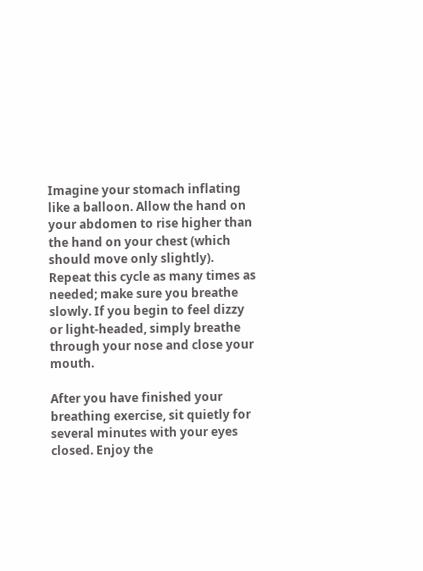Imagine your stomach inflating like a balloon. Allow the hand on your abdomen to rise higher than the hand on your chest (which should move only slightly). Repeat this cycle as many times as needed; make sure you breathe slowly. If you begin to feel dizzy or light-headed, simply breathe through your nose and close your mouth.

After you have finished your breathing exercise, sit quietly for several minutes with your eyes closed. Enjoy the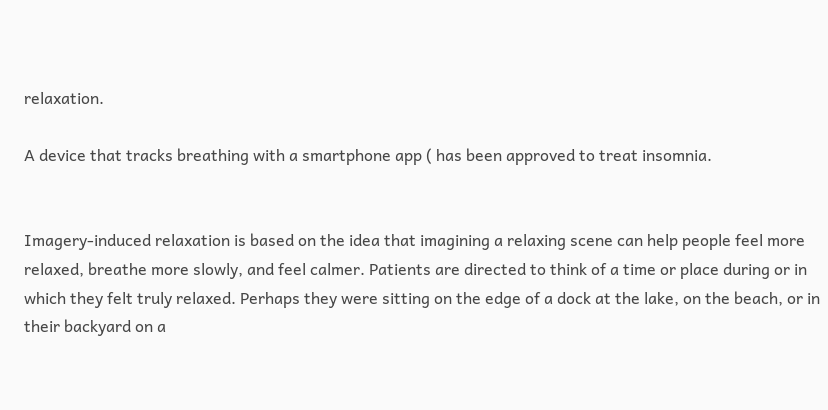relaxation.

A device that tracks breathing with a smartphone app ( has been approved to treat insomnia.


Imagery-induced relaxation is based on the idea that imagining a relaxing scene can help people feel more relaxed, breathe more slowly, and feel calmer. Patients are directed to think of a time or place during or in which they felt truly relaxed. Perhaps they were sitting on the edge of a dock at the lake, on the beach, or in their backyard on a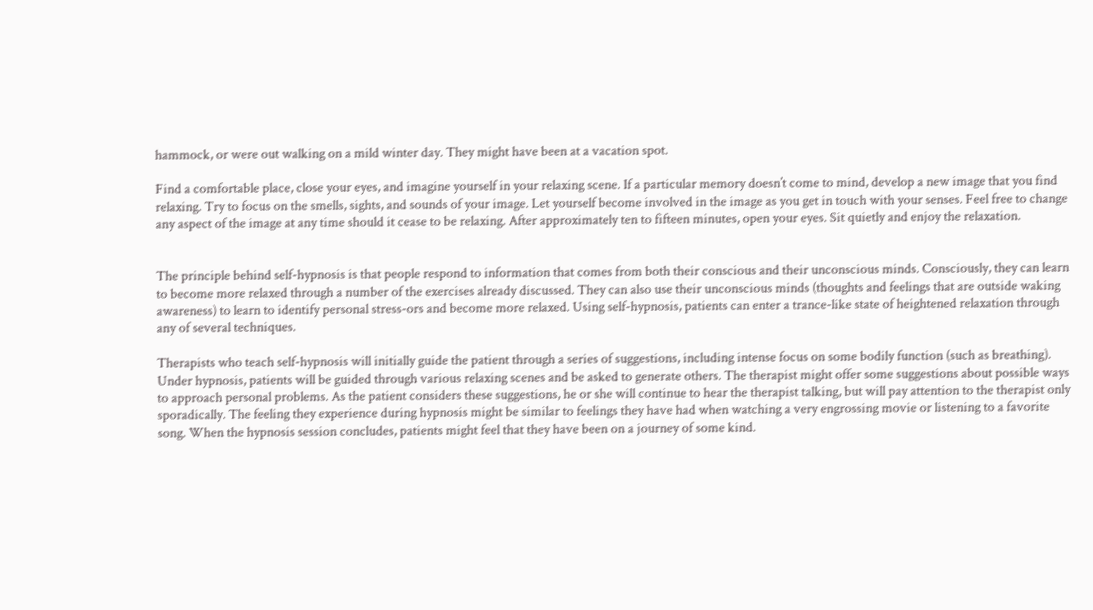hammock, or were out walking on a mild winter day. They might have been at a vacation spot.

Find a comfortable place, close your eyes, and imagine yourself in your relaxing scene. If a particular memory doesn’t come to mind, develop a new image that you find relaxing. Try to focus on the smells, sights, and sounds of your image. Let yourself become involved in the image as you get in touch with your senses. Feel free to change any aspect of the image at any time should it cease to be relaxing. After approximately ten to fifteen minutes, open your eyes. Sit quietly and enjoy the relaxation.


The principle behind self-hypnosis is that people respond to information that comes from both their conscious and their unconscious minds. Consciously, they can learn to become more relaxed through a number of the exercises already discussed. They can also use their unconscious minds (thoughts and feelings that are outside waking awareness) to learn to identify personal stress-ors and become more relaxed. Using self-hypnosis, patients can enter a trance-like state of heightened relaxation through any of several techniques.

Therapists who teach self-hypnosis will initially guide the patient through a series of suggestions, including intense focus on some bodily function (such as breathing). Under hypnosis, patients will be guided through various relaxing scenes and be asked to generate others. The therapist might offer some suggestions about possible ways to approach personal problems. As the patient considers these suggestions, he or she will continue to hear the therapist talking, but will pay attention to the therapist only sporadically. The feeling they experience during hypnosis might be similar to feelings they have had when watching a very engrossing movie or listening to a favorite song. When the hypnosis session concludes, patients might feel that they have been on a journey of some kind.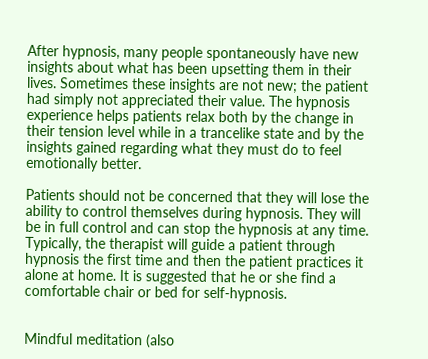After hypnosis, many people spontaneously have new insights about what has been upsetting them in their lives. Sometimes these insights are not new; the patient had simply not appreciated their value. The hypnosis experience helps patients relax both by the change in their tension level while in a trancelike state and by the insights gained regarding what they must do to feel emotionally better.

Patients should not be concerned that they will lose the ability to control themselves during hypnosis. They will be in full control and can stop the hypnosis at any time. Typically, the therapist will guide a patient through hypnosis the first time and then the patient practices it alone at home. It is suggested that he or she find a comfortable chair or bed for self-hypnosis.


Mindful meditation (also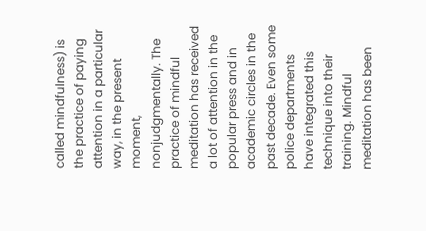called mindfulness) is the practice of paying attention in a particular way, in the present moment, nonjudgmentally. The practice of mindful meditation has received a lot of attention in the popular press and in academic circles in the past decade. Even some police departments have integrated this technique into their training. Mindful meditation has been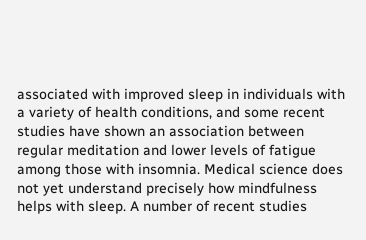associated with improved sleep in individuals with a variety of health conditions, and some recent studies have shown an association between regular meditation and lower levels of fatigue among those with insomnia. Medical science does not yet understand precisely how mindfulness helps with sleep. A number of recent studies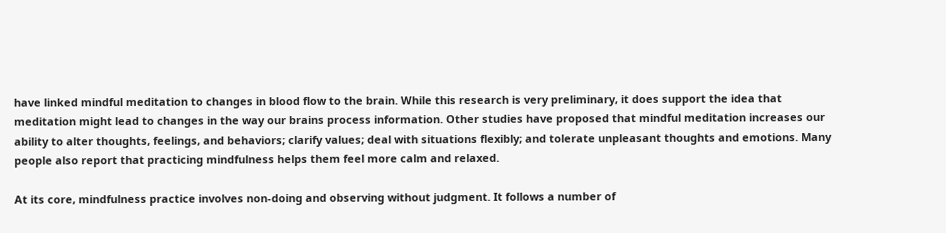have linked mindful meditation to changes in blood flow to the brain. While this research is very preliminary, it does support the idea that meditation might lead to changes in the way our brains process information. Other studies have proposed that mindful meditation increases our ability to alter thoughts, feelings, and behaviors; clarify values; deal with situations flexibly; and tolerate unpleasant thoughts and emotions. Many people also report that practicing mindfulness helps them feel more calm and relaxed.

At its core, mindfulness practice involves non-doing and observing without judgment. It follows a number of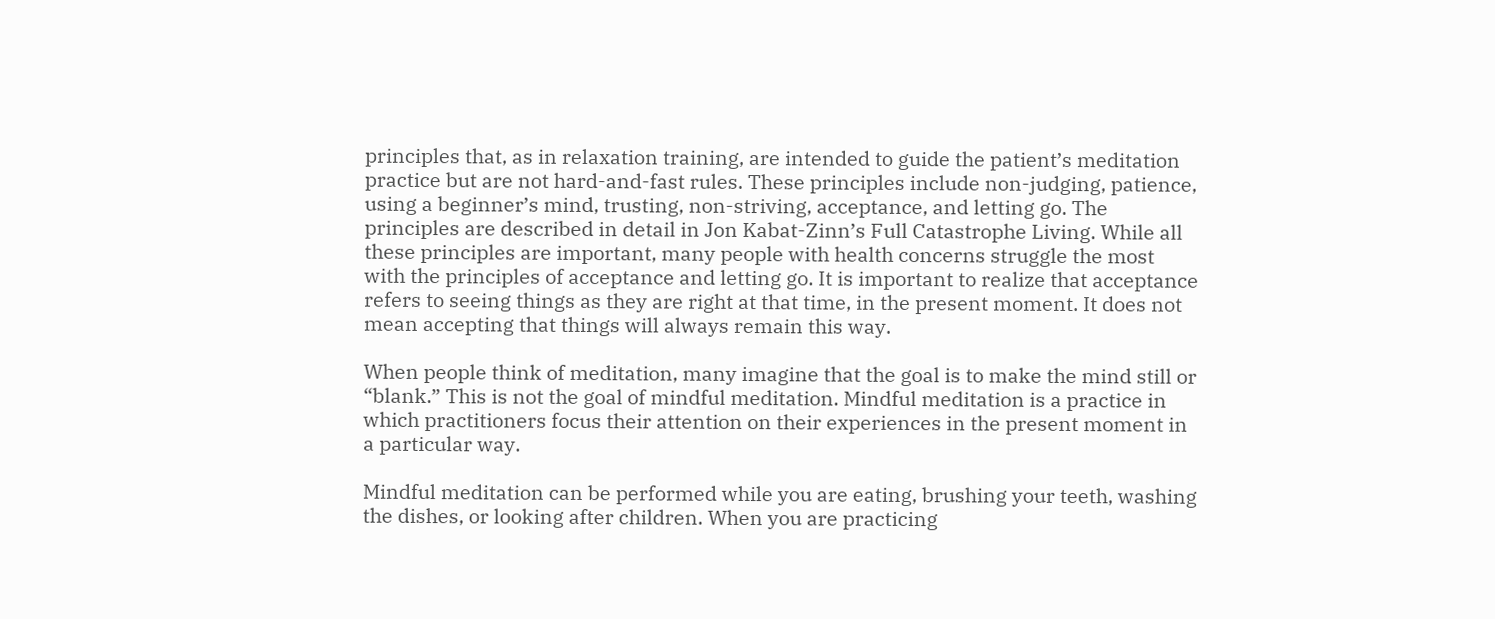principles that, as in relaxation training, are intended to guide the patient’s meditation practice but are not hard-and-fast rules. These principles include non-judging, patience, using a beginner’s mind, trusting, non-striving, acceptance, and letting go. The principles are described in detail in Jon Kabat-Zinn’s Full Catastrophe Living. While all these principles are important, many people with health concerns struggle the most with the principles of acceptance and letting go. It is important to realize that acceptance refers to seeing things as they are right at that time, in the present moment. It does not mean accepting that things will always remain this way.

When people think of meditation, many imagine that the goal is to make the mind still or “blank.” This is not the goal of mindful meditation. Mindful meditation is a practice in which practitioners focus their attention on their experiences in the present moment in a particular way.

Mindful meditation can be performed while you are eating, brushing your teeth, washing the dishes, or looking after children. When you are practicing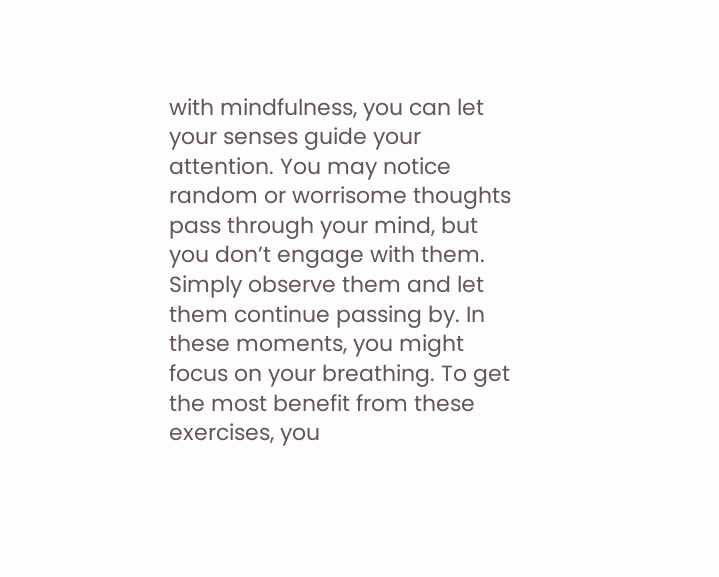with mindfulness, you can let your senses guide your attention. You may notice random or worrisome thoughts pass through your mind, but you don’t engage with them. Simply observe them and let them continue passing by. In these moments, you might focus on your breathing. To get the most benefit from these exercises, you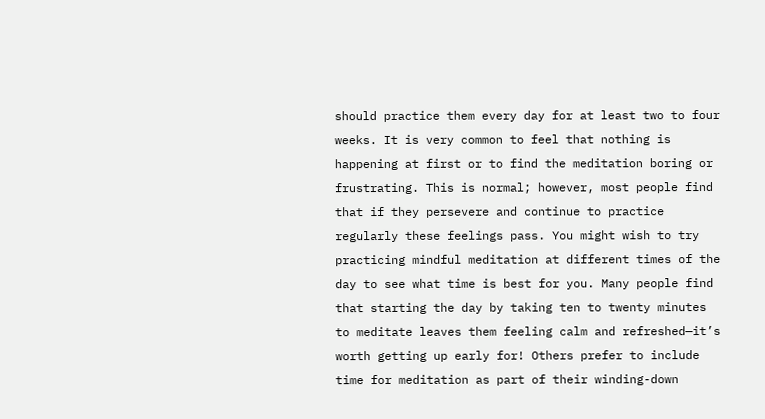should practice them every day for at least two to four weeks. It is very common to feel that nothing is happening at first or to find the meditation boring or frustrating. This is normal; however, most people find that if they persevere and continue to practice regularly these feelings pass. You might wish to try practicing mindful meditation at different times of the day to see what time is best for you. Many people find that starting the day by taking ten to twenty minutes to meditate leaves them feeling calm and refreshed—it’s worth getting up early for! Others prefer to include time for meditation as part of their winding-down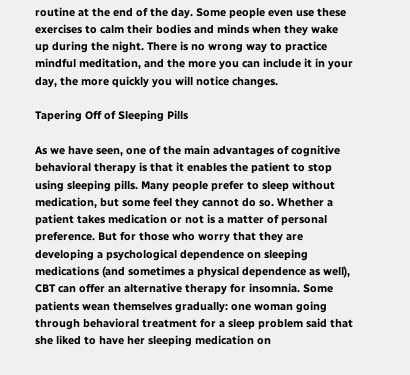routine at the end of the day. Some people even use these exercises to calm their bodies and minds when they wake up during the night. There is no wrong way to practice mindful meditation, and the more you can include it in your day, the more quickly you will notice changes.

Tapering Off of Sleeping Pills

As we have seen, one of the main advantages of cognitive behavioral therapy is that it enables the patient to stop using sleeping pills. Many people prefer to sleep without medication, but some feel they cannot do so. Whether a patient takes medication or not is a matter of personal preference. But for those who worry that they are developing a psychological dependence on sleeping medications (and sometimes a physical dependence as well), CBT can offer an alternative therapy for insomnia. Some patients wean themselves gradually: one woman going through behavioral treatment for a sleep problem said that she liked to have her sleeping medication on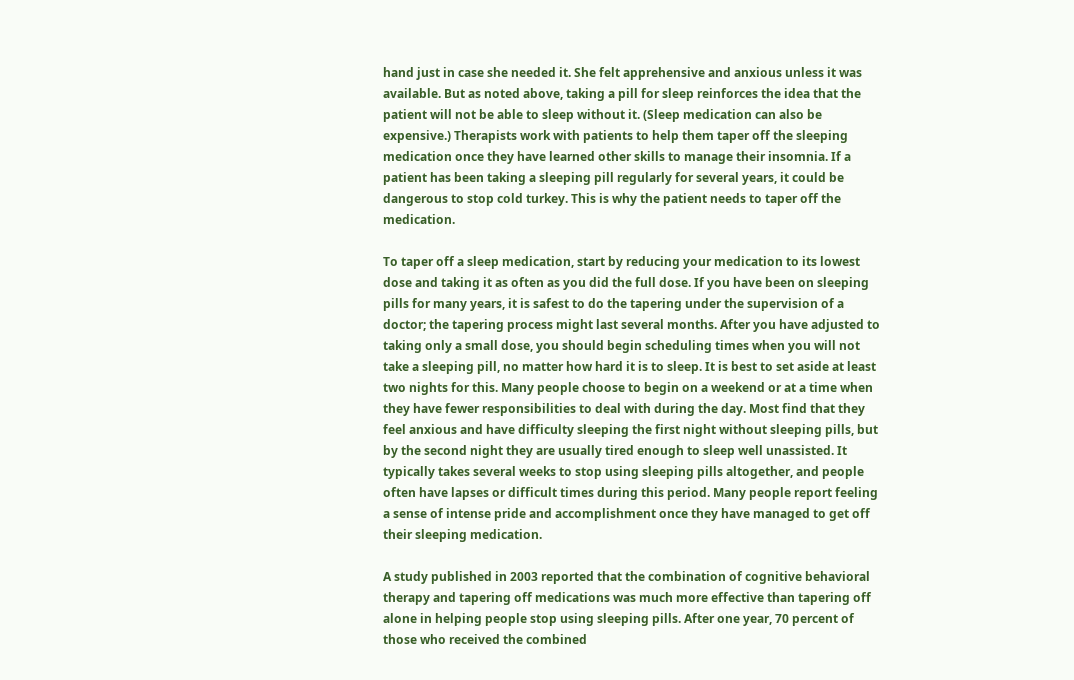hand just in case she needed it. She felt apprehensive and anxious unless it was available. But as noted above, taking a pill for sleep reinforces the idea that the patient will not be able to sleep without it. (Sleep medication can also be expensive.) Therapists work with patients to help them taper off the sleeping medication once they have learned other skills to manage their insomnia. If a patient has been taking a sleeping pill regularly for several years, it could be dangerous to stop cold turkey. This is why the patient needs to taper off the medication.

To taper off a sleep medication, start by reducing your medication to its lowest dose and taking it as often as you did the full dose. If you have been on sleeping pills for many years, it is safest to do the tapering under the supervision of a doctor; the tapering process might last several months. After you have adjusted to taking only a small dose, you should begin scheduling times when you will not take a sleeping pill, no matter how hard it is to sleep. It is best to set aside at least two nights for this. Many people choose to begin on a weekend or at a time when they have fewer responsibilities to deal with during the day. Most find that they feel anxious and have difficulty sleeping the first night without sleeping pills, but by the second night they are usually tired enough to sleep well unassisted. It typically takes several weeks to stop using sleeping pills altogether, and people often have lapses or difficult times during this period. Many people report feeling a sense of intense pride and accomplishment once they have managed to get off their sleeping medication.

A study published in 2003 reported that the combination of cognitive behavioral therapy and tapering off medications was much more effective than tapering off alone in helping people stop using sleeping pills. After one year, 70 percent of those who received the combined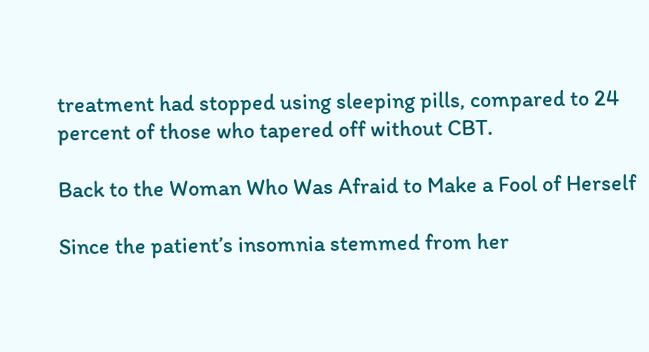treatment had stopped using sleeping pills, compared to 24 percent of those who tapered off without CBT.

Back to the Woman Who Was Afraid to Make a Fool of Herself

Since the patient’s insomnia stemmed from her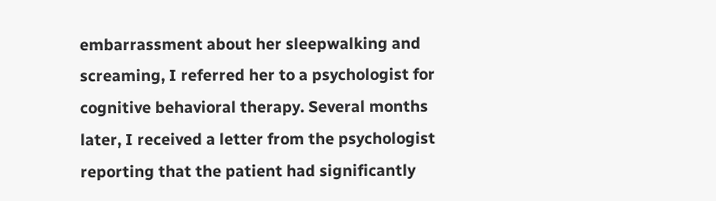embarrassment about her sleepwalking and screaming, I referred her to a psychologist for cognitive behavioral therapy. Several months later, I received a letter from the psychologist reporting that the patient had significantly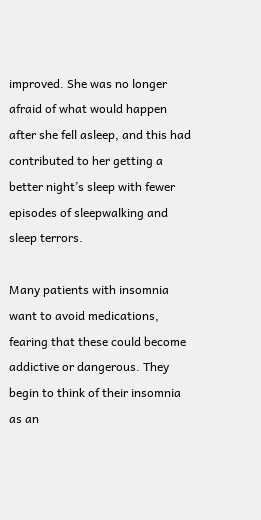improved. She was no longer afraid of what would happen after she fell asleep, and this had contributed to her getting a better night’s sleep with fewer episodes of sleepwalking and sleep terrors.

Many patients with insomnia want to avoid medications, fearing that these could become addictive or dangerous. They begin to think of their insomnia as an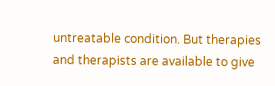untreatable condition. But therapies and therapists are available to give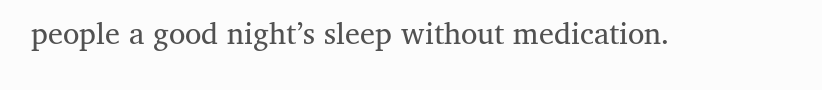people a good night’s sleep without medication.